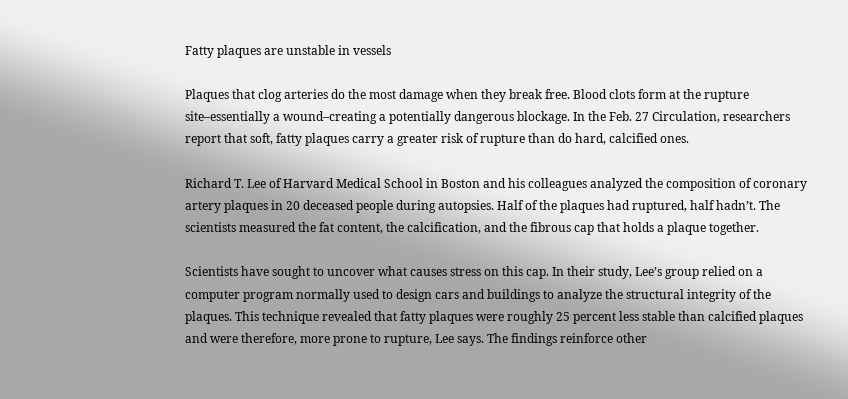Fatty plaques are unstable in vessels

Plaques that clog arteries do the most damage when they break free. Blood clots form at the rupture site–essentially a wound–creating a potentially dangerous blockage. In the Feb. 27 Circulation, researchers report that soft, fatty plaques carry a greater risk of rupture than do hard, calcified ones.

Richard T. Lee of Harvard Medical School in Boston and his colleagues analyzed the composition of coronary artery plaques in 20 deceased people during autopsies. Half of the plaques had ruptured, half hadn’t. The scientists measured the fat content, the calcification, and the fibrous cap that holds a plaque together.

Scientists have sought to uncover what causes stress on this cap. In their study, Lee’s group relied on a computer program normally used to design cars and buildings to analyze the structural integrity of the plaques. This technique revealed that fatty plaques were roughly 25 percent less stable than calcified plaques and were therefore, more prone to rupture, Lee says. The findings reinforce other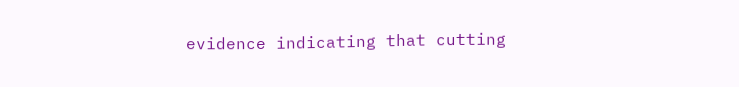evidence indicating that cutting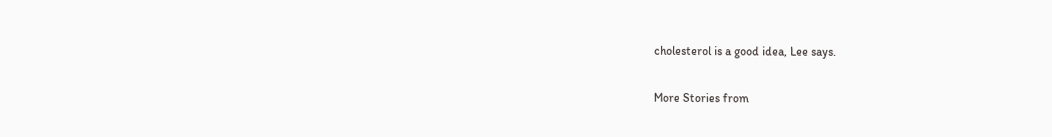cholesterol is a good idea, Lee says.

More Stories from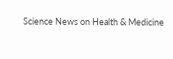Science News on Health & Medicine